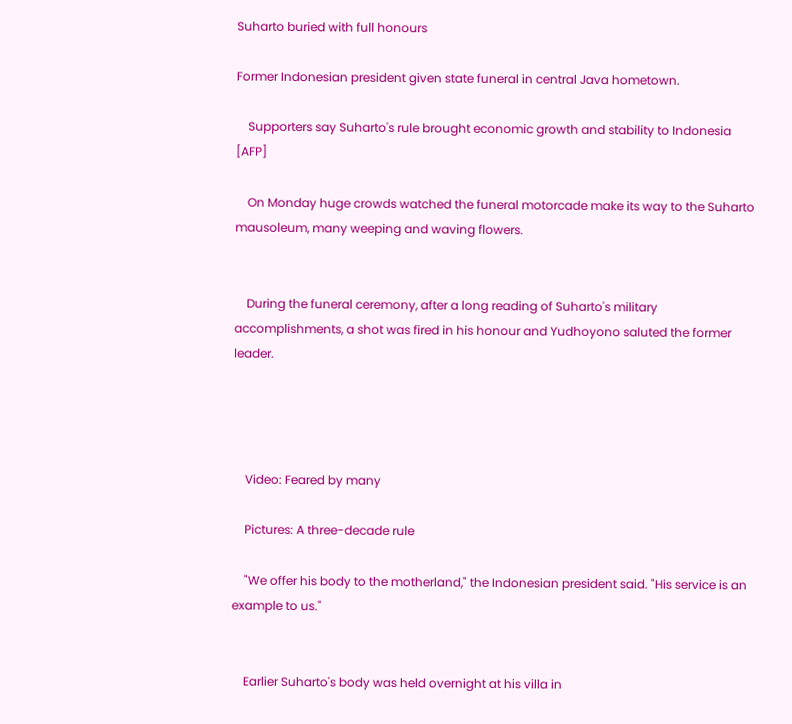Suharto buried with full honours

Former Indonesian president given state funeral in central Java hometown.

    Supporters say Suharto's rule brought economic growth and stability to Indonesia [AFP]

    On Monday huge crowds watched the funeral motorcade make its way to the Suharto mausoleum, many weeping and waving flowers.


    During the funeral ceremony, after a long reading of Suharto's military accomplishments, a shot was fired in his honour and Yudhoyono saluted the former leader.




    Video: Feared by many

    Pictures: A three-decade rule

    "We offer his body to the motherland," the Indonesian president said. "His service is an example to us."


    Earlier Suharto's body was held overnight at his villa in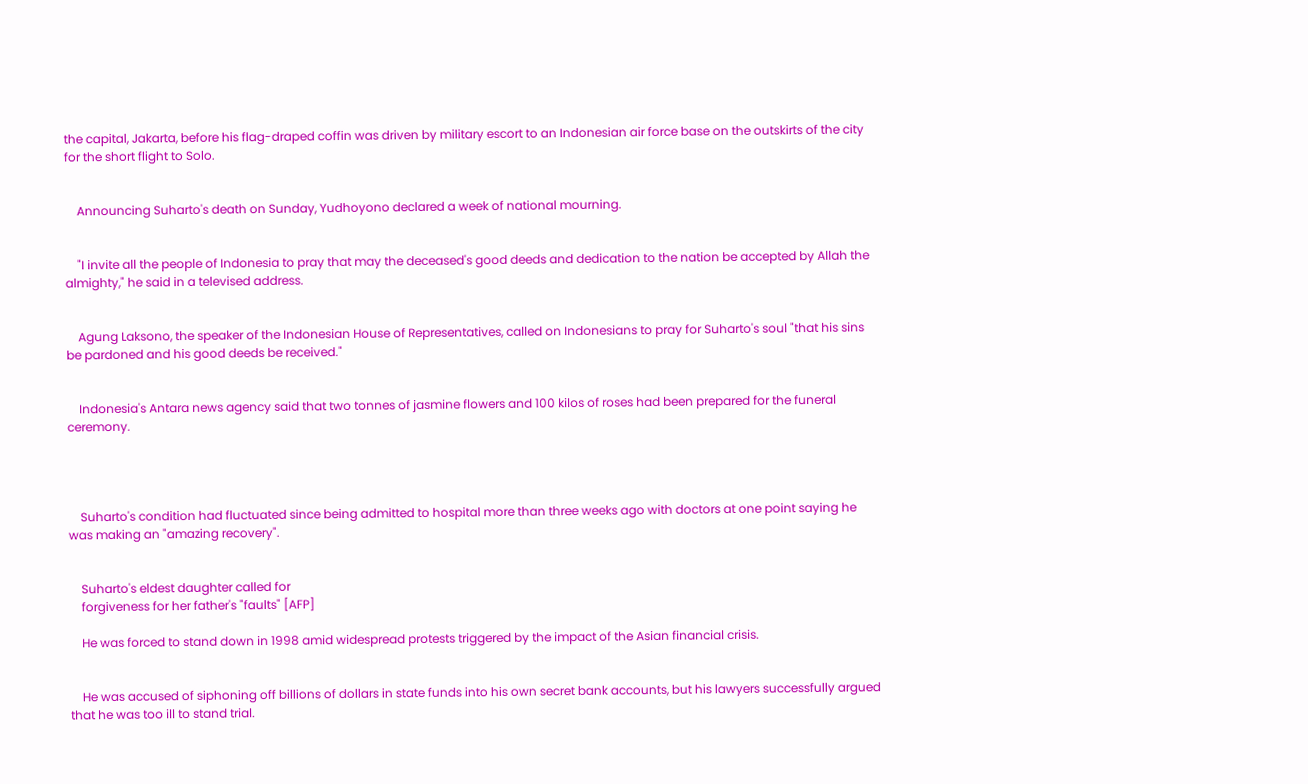the capital, Jakarta, before his flag-draped coffin was driven by military escort to an Indonesian air force base on the outskirts of the city for the short flight to Solo.


    Announcing Suharto's death on Sunday, Yudhoyono declared a week of national mourning.


    "I invite all the people of Indonesia to pray that may the deceased's good deeds and dedication to the nation be accepted by Allah the almighty," he said in a televised address.


    Agung Laksono, the speaker of the Indonesian House of Representatives, called on Indonesians to pray for Suharto's soul "that his sins be pardoned and his good deeds be received."


    Indonesia's Antara news agency said that two tonnes of jasmine flowers and 100 kilos of roses had been prepared for the funeral ceremony.




    Suharto's condition had fluctuated since being admitted to hospital more than three weeks ago with doctors at one point saying he was making an "amazing recovery".


    Suharto's eldest daughter called for
    forgiveness for her father's "faults" [AFP]

    He was forced to stand down in 1998 amid widespread protests triggered by the impact of the Asian financial crisis.


    He was accused of siphoning off billions of dollars in state funds into his own secret bank accounts, but his lawyers successfully argued that he was too ill to stand trial.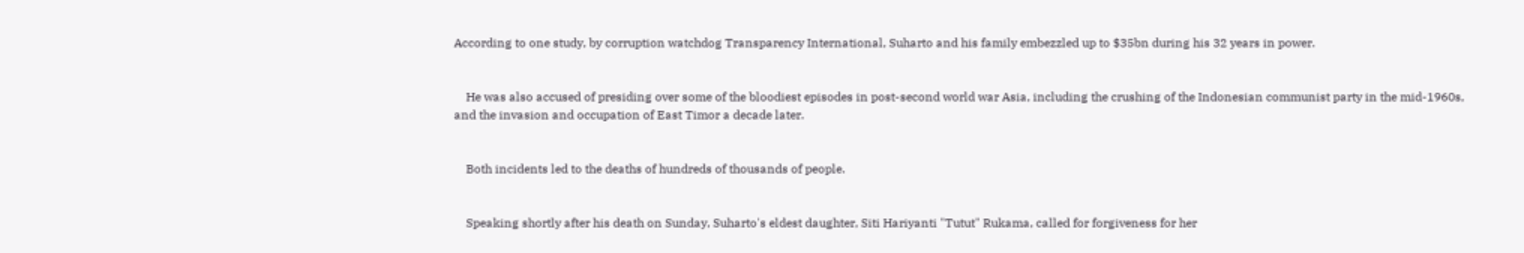According to one study, by corruption watchdog Transparency International, Suharto and his family embezzled up to $35bn during his 32 years in power.


    He was also accused of presiding over some of the bloodiest episodes in post-second world war Asia, including the crushing of the Indonesian communist party in the mid-1960s, and the invasion and occupation of East Timor a decade later.


    Both incidents led to the deaths of hundreds of thousands of people.


    Speaking shortly after his death on Sunday, Suharto's eldest daughter, Siti Hariyanti "Tutut" Rukama, called for forgiveness for her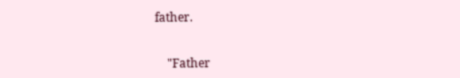father.


    "Father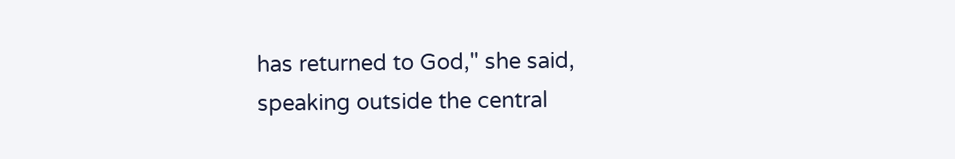has returned to God," she said, speaking outside the central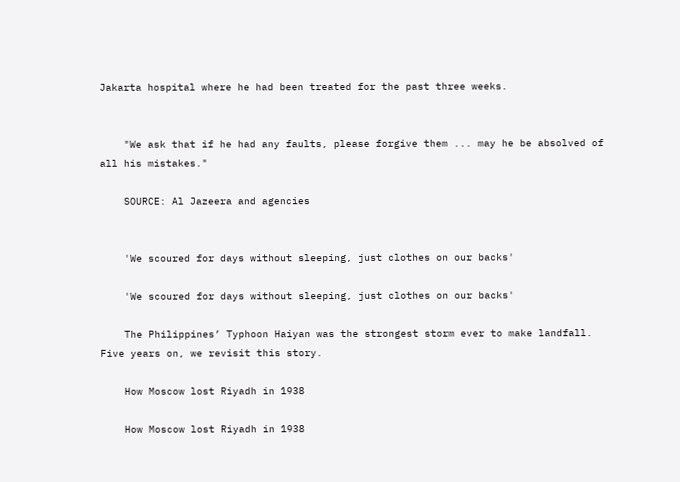Jakarta hospital where he had been treated for the past three weeks.


    "We ask that if he had any faults, please forgive them ... may he be absolved of all his mistakes."

    SOURCE: Al Jazeera and agencies


    'We scoured for days without sleeping, just clothes on our backs'

    'We scoured for days without sleeping, just clothes on our backs'

    The Philippines’ Typhoon Haiyan was the strongest storm ever to make landfall. Five years on, we revisit this story.

    How Moscow lost Riyadh in 1938

    How Moscow lost Riyadh in 1938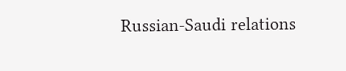Russian-Saudi relations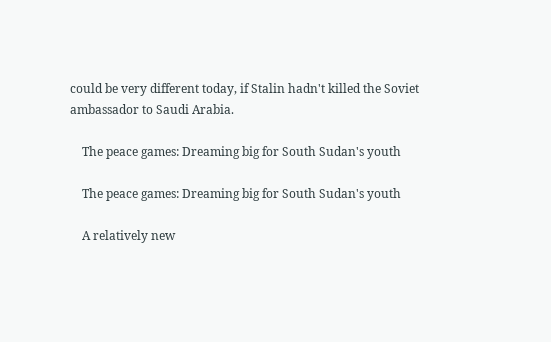could be very different today, if Stalin hadn't killed the Soviet ambassador to Saudi Arabia.

    The peace games: Dreaming big for South Sudan's youth

    The peace games: Dreaming big for South Sudan's youth

    A relatively new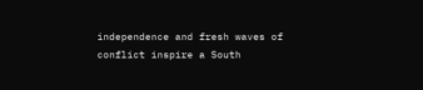independence and fresh waves of conflict inspire a South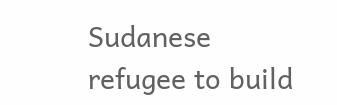Sudanese refugee to build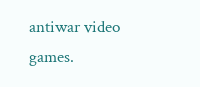antiwar video games.